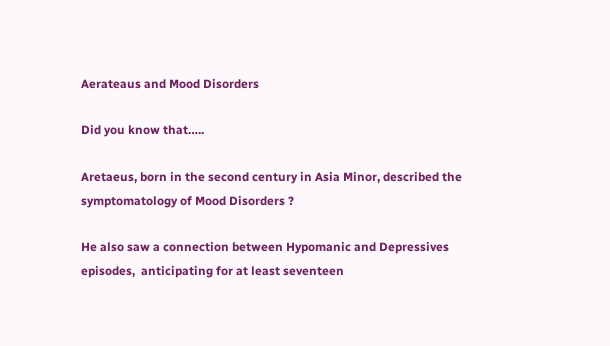Aerateaus and Mood Disorders

Did you know that…..

Aretaeus, born in the second century in Asia Minor, described the symptomatology of Mood Disorders ?

He also saw a connection between Hypomanic and Depressives episodes,  anticipating for at least seventeen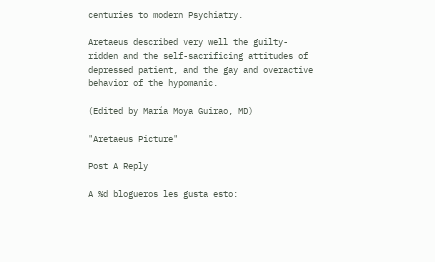centuries to modern Psychiatry.

Aretaeus described very well the guilty-ridden and the self-sacrificing attitudes of depressed patient, and the gay and overactive behavior of the hypomanic.

(Edited by María Moya Guirao, MD)

"Aretaeus Picture"

Post A Reply

A %d blogueros les gusta esto: